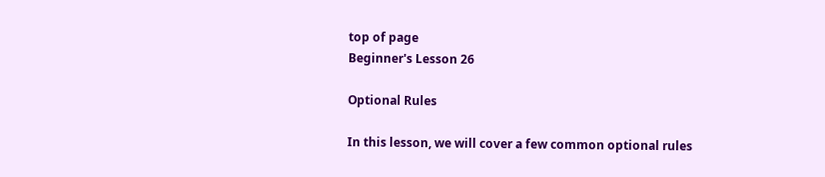top of page
Beginner's Lesson 26

Optional Rules

In this lesson, we will cover a few common optional rules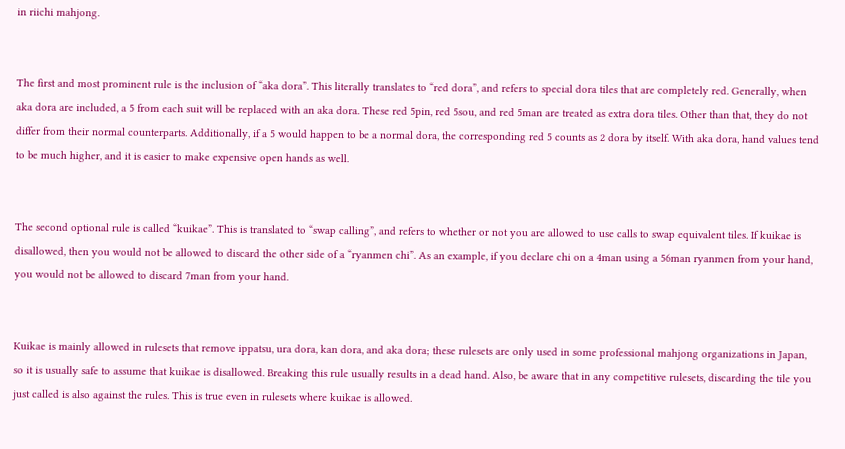in riichi mahjong.


The first and most prominent rule is the inclusion of “aka dora”. This literally translates to “red dora”, and refers to special dora tiles that are completely red. Generally, when aka dora are included, a 5 from each suit will be replaced with an aka dora. These red 5pin, red 5sou, and red 5man are treated as extra dora tiles. Other than that, they do not differ from their normal counterparts. Additionally, if a 5 would happen to be a normal dora, the corresponding red 5 counts as 2 dora by itself. With aka dora, hand values tend to be much higher, and it is easier to make expensive open hands as well.


The second optional rule is called “kuikae”. This is translated to “swap calling”, and refers to whether or not you are allowed to use calls to swap equivalent tiles. If kuikae is disallowed, then you would not be allowed to discard the other side of a “ryanmen chi”. As an example, if you declare chi on a 4man using a 56man ryanmen from your hand, you would not be allowed to discard 7man from your hand.


Kuikae is mainly allowed in rulesets that remove ippatsu, ura dora, kan dora, and aka dora; these rulesets are only used in some professional mahjong organizations in Japan, so it is usually safe to assume that kuikae is disallowed. Breaking this rule usually results in a dead hand. Also, be aware that in any competitive rulesets, discarding the tile you just called is also against the rules. This is true even in rulesets where kuikae is allowed.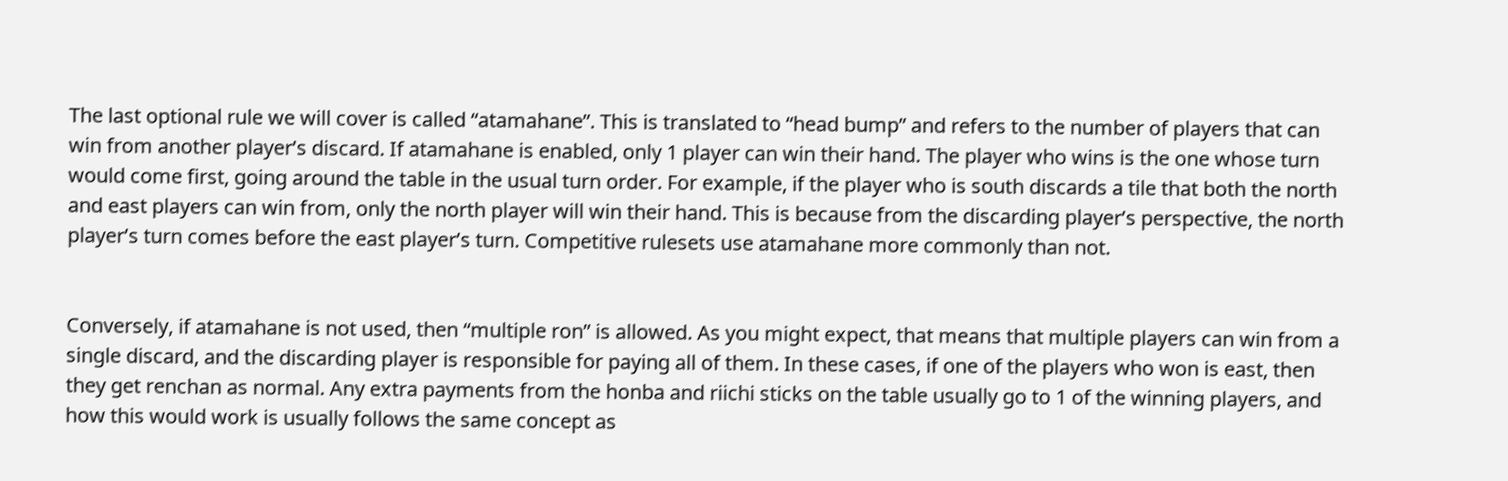The last optional rule we will cover is called “atamahane”. This is translated to “head bump” and refers to the number of players that can win from another player’s discard. If atamahane is enabled, only 1 player can win their hand. The player who wins is the one whose turn would come first, going around the table in the usual turn order. For example, if the player who is south discards a tile that both the north and east players can win from, only the north player will win their hand. This is because from the discarding player’s perspective, the north player’s turn comes before the east player’s turn. Competitive rulesets use atamahane more commonly than not.


Conversely, if atamahane is not used, then “multiple ron” is allowed. As you might expect, that means that multiple players can win from a single discard, and the discarding player is responsible for paying all of them. In these cases, if one of the players who won is east, then they get renchan as normal. Any extra payments from the honba and riichi sticks on the table usually go to 1 of the winning players, and how this would work is usually follows the same concept as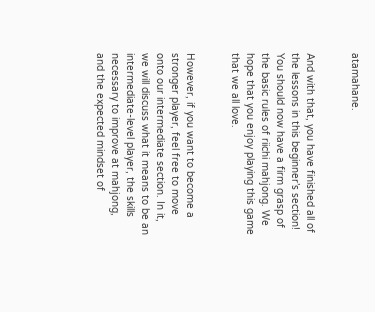atamahane.


And with that, you have finished all of the lessons in this beginner’s section! You should now have a firm grasp of the basic rules of riichi mahjong. We hope that you enjoy playing this game that we all love.


However, if you want to become a stronger player, feel free to move onto our intermediate section. In it, we will discuss what it means to be an intermediate-level player, the skills necessary to improve at mahjong, and the expected mindset of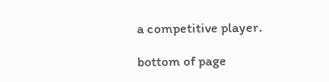a competitive player.

bottom of page